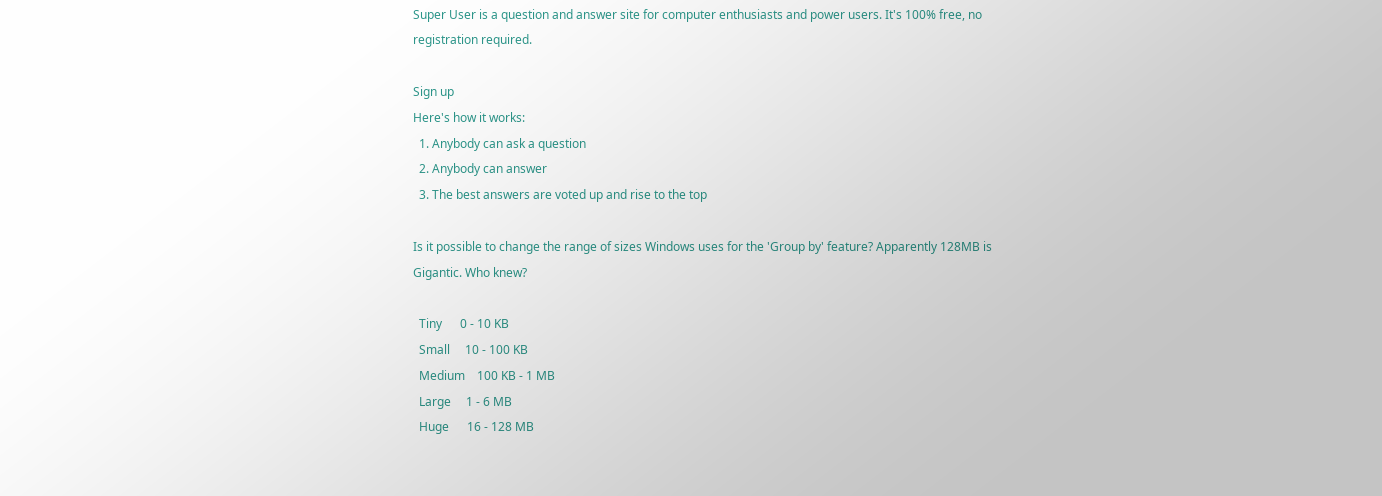Super User is a question and answer site for computer enthusiasts and power users. It's 100% free, no registration required.

Sign up
Here's how it works:
  1. Anybody can ask a question
  2. Anybody can answer
  3. The best answers are voted up and rise to the top

Is it possible to change the range of sizes Windows uses for the 'Group by' feature? Apparently 128MB is Gigantic. Who knew?

  Tiny      0 - 10 KB
  Small     10 - 100 KB
  Medium    100 KB - 1 MB
  Large     1 - 6 MB
  Huge      16 - 128 MB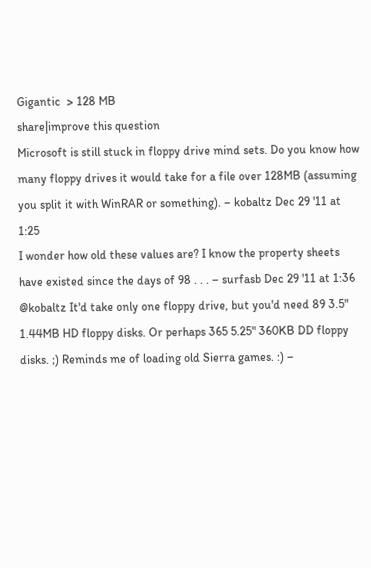Gigantic  > 128 MB
share|improve this question
Microsoft is still stuck in floppy drive mind sets. Do you know how many floppy drives it would take for a file over 128MB (assuming you split it with WinRAR or something). – kobaltz Dec 29 '11 at 1:25
I wonder how old these values are? I know the property sheets have existed since the days of 98 . . . – surfasb Dec 29 '11 at 1:36
@kobaltz It'd take only one floppy drive, but you'd need 89 3.5" 1.44MB HD floppy disks. Or perhaps 365 5.25" 360KB DD floppy disks. ;) Reminds me of loading old Sierra games. :) –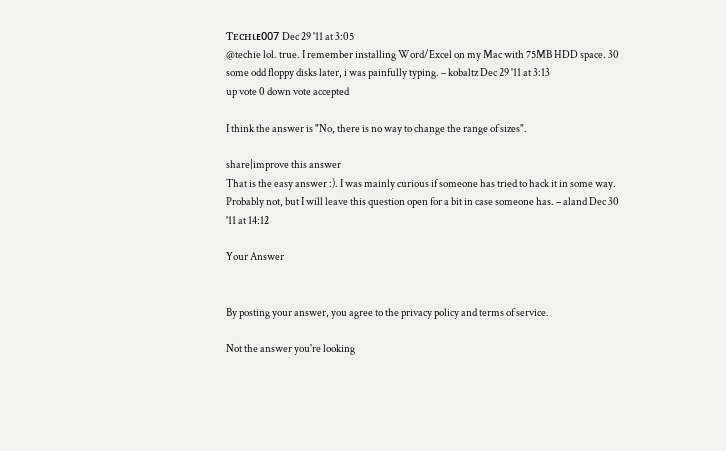Ƭᴇcʜιᴇ007 Dec 29 '11 at 3:05
@techie lol. true. I remember installing Word/Excel on my Mac with 75MB HDD space. 30 some odd floppy disks later, i was painfully typing. – kobaltz Dec 29 '11 at 3:13
up vote 0 down vote accepted

I think the answer is "No, there is no way to change the range of sizes".

share|improve this answer
That is the easy answer :). I was mainly curious if someone has tried to hack it in some way. Probably not, but I will leave this question open for a bit in case someone has. – aland Dec 30 '11 at 14:12

Your Answer


By posting your answer, you agree to the privacy policy and terms of service.

Not the answer you're looking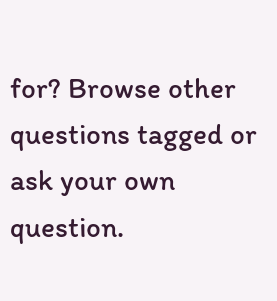for? Browse other questions tagged or ask your own question.